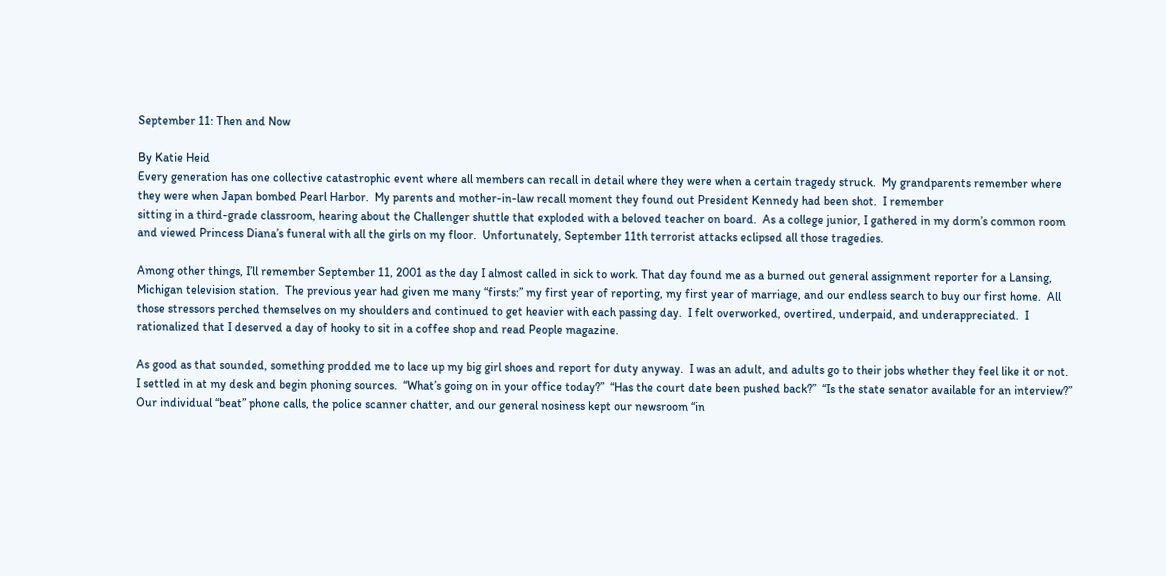September 11: Then and Now

By Katie Heid
Every generation has one collective catastrophic event where all members can recall in detail where they were when a certain tragedy struck.  My grandparents remember where they were when Japan bombed Pearl Harbor.  My parents and mother-in-law recall moment they found out President Kennedy had been shot.  I remember
sitting in a third-grade classroom, hearing about the Challenger shuttle that exploded with a beloved teacher on board.  As a college junior, I gathered in my dorm’s common room and viewed Princess Diana’s funeral with all the girls on my floor.  Unfortunately, September 11th terrorist attacks eclipsed all those tragedies.

Among other things, I’ll remember September 11, 2001 as the day I almost called in sick to work. That day found me as a burned out general assignment reporter for a Lansing, Michigan television station.  The previous year had given me many “firsts:” my first year of reporting, my first year of marriage, and our endless search to buy our first home.  All those stressors perched themselves on my shoulders and continued to get heavier with each passing day.  I felt overworked, overtired, underpaid, and underappreciated.  I rationalized that I deserved a day of hooky to sit in a coffee shop and read People magazine.

As good as that sounded, something prodded me to lace up my big girl shoes and report for duty anyway.  I was an adult, and adults go to their jobs whether they feel like it or not.  I settled in at my desk and begin phoning sources.  “What’s going on in your office today?”  “Has the court date been pushed back?”  “Is the state senator available for an interview?”  Our individual “beat” phone calls, the police scanner chatter, and our general nosiness kept our newsroom “in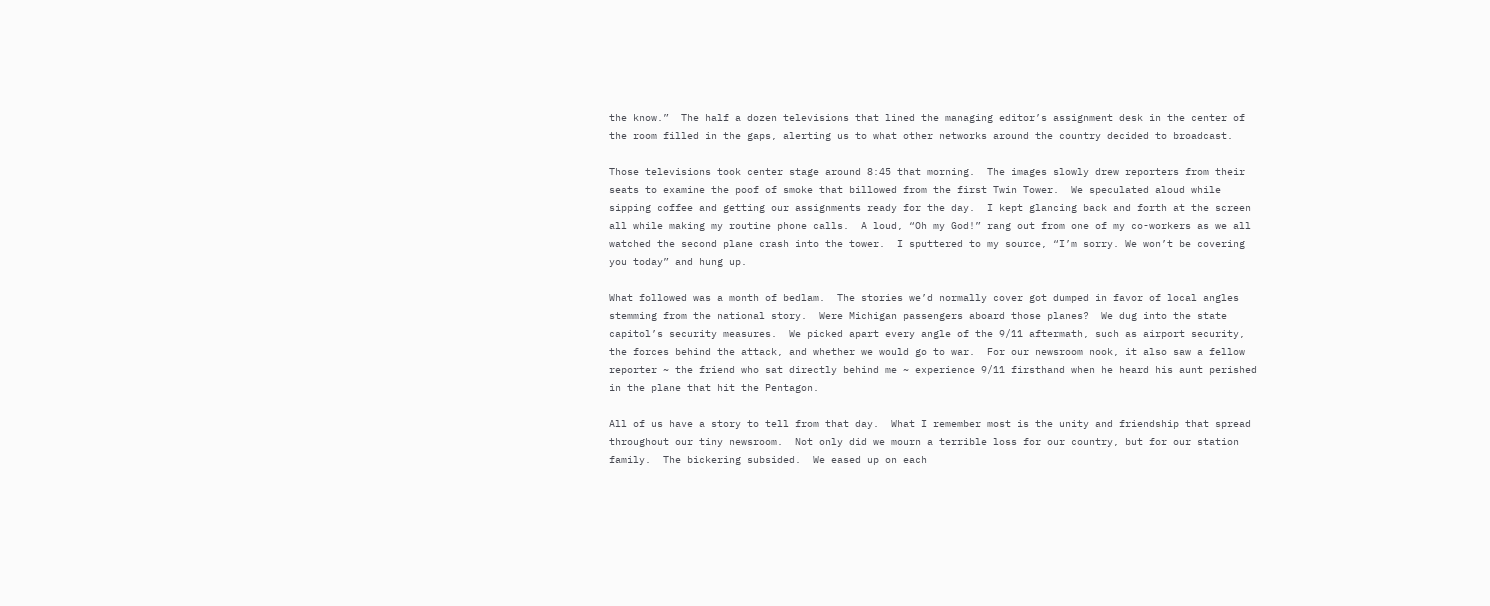the know.”  The half a dozen televisions that lined the managing editor’s assignment desk in the center of the room filled in the gaps, alerting us to what other networks around the country decided to broadcast.

Those televisions took center stage around 8:45 that morning.  The images slowly drew reporters from their seats to examine the poof of smoke that billowed from the first Twin Tower.  We speculated aloud while sipping coffee and getting our assignments ready for the day.  I kept glancing back and forth at the screen all while making my routine phone calls.  A loud, “Oh my God!” rang out from one of my co-workers as we all watched the second plane crash into the tower.  I sputtered to my source, “I’m sorry. We won’t be covering you today” and hung up.

What followed was a month of bedlam.  The stories we’d normally cover got dumped in favor of local angles stemming from the national story.  Were Michigan passengers aboard those planes?  We dug into the state capitol’s security measures.  We picked apart every angle of the 9/11 aftermath, such as airport security, the forces behind the attack, and whether we would go to war.  For our newsroom nook, it also saw a fellow reporter ~ the friend who sat directly behind me ~ experience 9/11 firsthand when he heard his aunt perished in the plane that hit the Pentagon.

All of us have a story to tell from that day.  What I remember most is the unity and friendship that spread throughout our tiny newsroom.  Not only did we mourn a terrible loss for our country, but for our station family.  The bickering subsided.  We eased up on each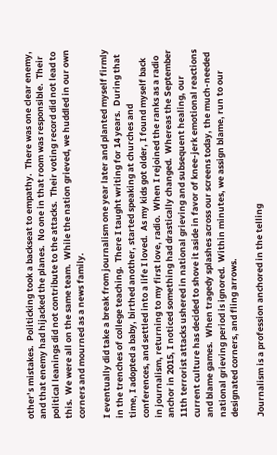other’s mistakes.  Politicking took a backseat to empathy.  There was one clear enemy, and that enemy had hijacked the planes.  No one in that room was responsible.  Their political leanings did not contribute to the attacks.  Their voting record did not lead to this.  We were all on the same team.  While the nation grieved, we huddled in our own corners and mourned as a news family.

I eventually did take a break from journalism one year later and planted myself firmly in the trenches of college teaching.  There I taught writing for 14 years.  During that time, I adopted a baby, birthed another, started speaking at churches and conferences, and settled into a life I loved.  As my kids got older, I found myself back in journalism, returning to my first love, radio.  When I rejoined the ranks as a radio anchor in 2015, I noticed something had drastically changed.  Whereas the September 11th terrorist attacks ushered in national grieving and subsequent healing, our current culture has decided to shove it aside in favor of knee-jerk emotional reactions and blame games.  When tragedy splashes across our screens today, the much-needed national grieving period is ignored.  Within minutes, we assign blame, run to our designated corners, and fling arrows.

Journalism is a profession anchored in the telling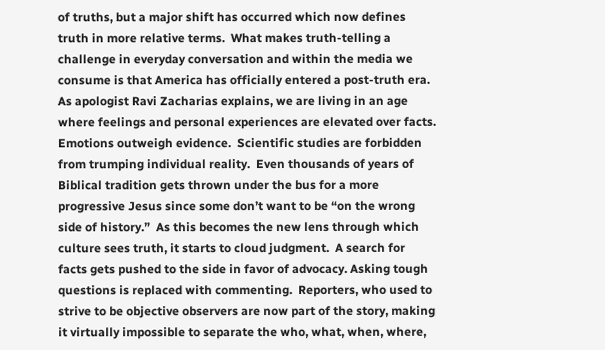of truths, but a major shift has occurred which now defines truth in more relative terms.  What makes truth-telling a challenge in everyday conversation and within the media we consume is that America has officially entered a post-truth era.  As apologist Ravi Zacharias explains, we are living in an age where feelings and personal experiences are elevated over facts.  Emotions outweigh evidence.  Scientific studies are forbidden from trumping individual reality.  Even thousands of years of Biblical tradition gets thrown under the bus for a more progressive Jesus since some don’t want to be “on the wrong side of history.”  As this becomes the new lens through which culture sees truth, it starts to cloud judgment.  A search for facts gets pushed to the side in favor of advocacy. Asking tough questions is replaced with commenting.  Reporters, who used to strive to be objective observers are now part of the story, making it virtually impossible to separate the who, what, when, where,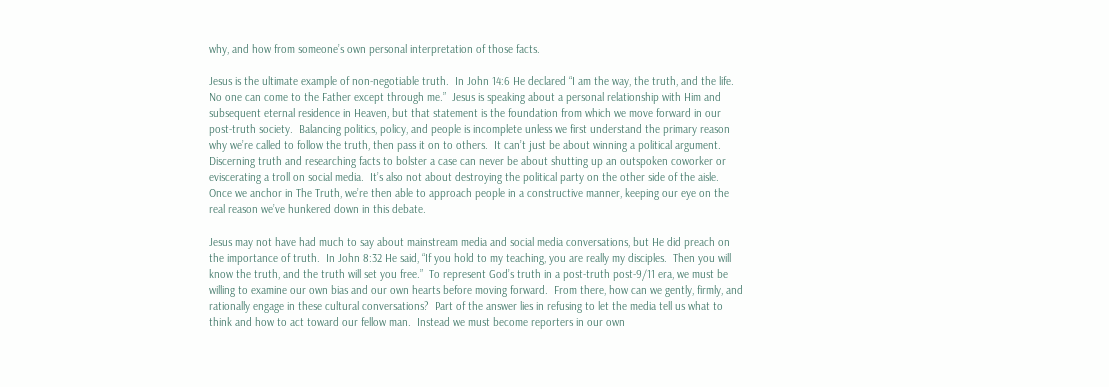why, and how from someone’s own personal interpretation of those facts.

Jesus is the ultimate example of non-negotiable truth.  In John 14:6 He declared “I am the way, the truth, and the life. No one can come to the Father except through me.”  Jesus is speaking about a personal relationship with Him and subsequent eternal residence in Heaven, but that statement is the foundation from which we move forward in our post-truth society.  Balancing politics, policy, and people is incomplete unless we first understand the primary reason why we’re called to follow the truth, then pass it on to others.  It can’t just be about winning a political argument.  Discerning truth and researching facts to bolster a case can never be about shutting up an outspoken coworker or eviscerating a troll on social media.  It’s also not about destroying the political party on the other side of the aisle.  Once we anchor in The Truth, we’re then able to approach people in a constructive manner, keeping our eye on the real reason we’ve hunkered down in this debate.

Jesus may not have had much to say about mainstream media and social media conversations, but He did preach on the importance of truth.  In John 8:32 He said, “If you hold to my teaching, you are really my disciples.  Then you will know the truth, and the truth will set you free.”  To represent God’s truth in a post-truth post-9/11 era, we must be willing to examine our own bias and our own hearts before moving forward.  From there, how can we gently, firmly, and rationally engage in these cultural conversations?  Part of the answer lies in refusing to let the media tell us what to think and how to act toward our fellow man.  Instead we must become reporters in our own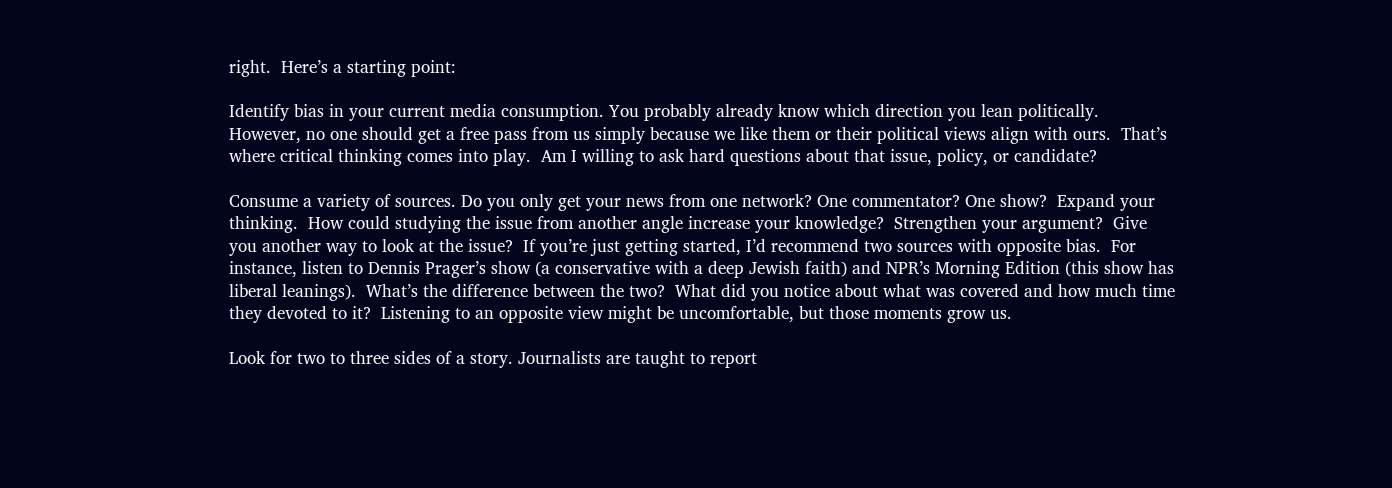right.  Here’s a starting point:

Identify bias in your current media consumption. You probably already know which direction you lean politically.  However, no one should get a free pass from us simply because we like them or their political views align with ours.  That’s where critical thinking comes into play.  Am I willing to ask hard questions about that issue, policy, or candidate?

Consume a variety of sources. Do you only get your news from one network? One commentator? One show?  Expand your thinking.  How could studying the issue from another angle increase your knowledge?  Strengthen your argument?  Give you another way to look at the issue?  If you’re just getting started, I’d recommend two sources with opposite bias.  For instance, listen to Dennis Prager’s show (a conservative with a deep Jewish faith) and NPR’s Morning Edition (this show has liberal leanings).  What’s the difference between the two?  What did you notice about what was covered and how much time they devoted to it?  Listening to an opposite view might be uncomfortable, but those moments grow us.

Look for two to three sides of a story. Journalists are taught to report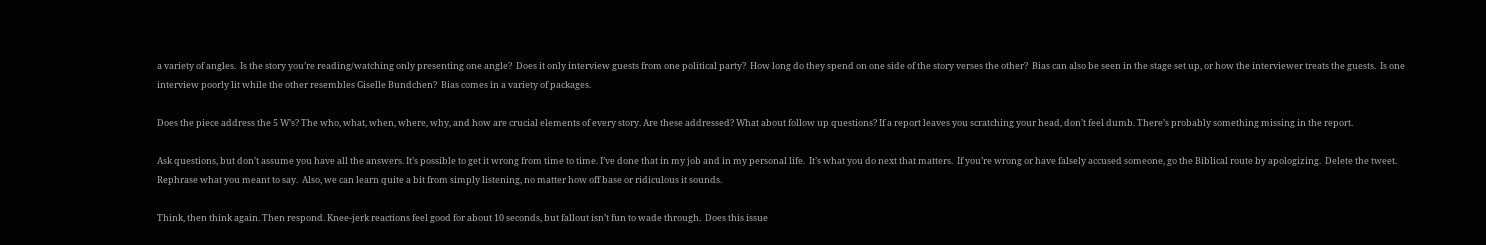a variety of angles.  Is the story you’re reading/watching only presenting one angle?  Does it only interview guests from one political party?  How long do they spend on one side of the story verses the other?  Bias can also be seen in the stage set up, or how the interviewer treats the guests.  Is one interview poorly lit while the other resembles Giselle Bundchen?  Bias comes in a variety of packages.

Does the piece address the 5 W’s? The who, what, when, where, why, and how are crucial elements of every story. Are these addressed? What about follow up questions? If a report leaves you scratching your head, don’t feel dumb. There’s probably something missing in the report.

Ask questions, but don’t assume you have all the answers. It’s possible to get it wrong from time to time. I’ve done that in my job and in my personal life.  It’s what you do next that matters.  If you’re wrong or have falsely accused someone, go the Biblical route by apologizing.  Delete the tweet.  Rephrase what you meant to say.  Also, we can learn quite a bit from simply listening, no matter how off base or ridiculous it sounds.

Think, then think again. Then respond. Knee-jerk reactions feel good for about 10 seconds, but fallout isn’t fun to wade through.  Does this issue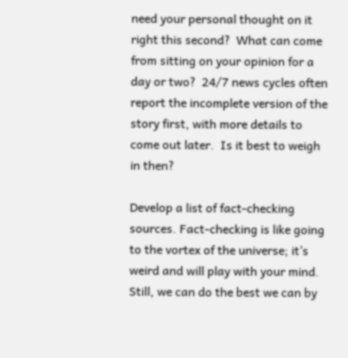need your personal thought on it right this second?  What can come from sitting on your opinion for a day or two?  24/7 news cycles often report the incomplete version of the story first, with more details to come out later.  Is it best to weigh in then?

Develop a list of fact-checking sources. Fact-checking is like going to the vortex of the universe; it’s weird and will play with your mind.  Still, we can do the best we can by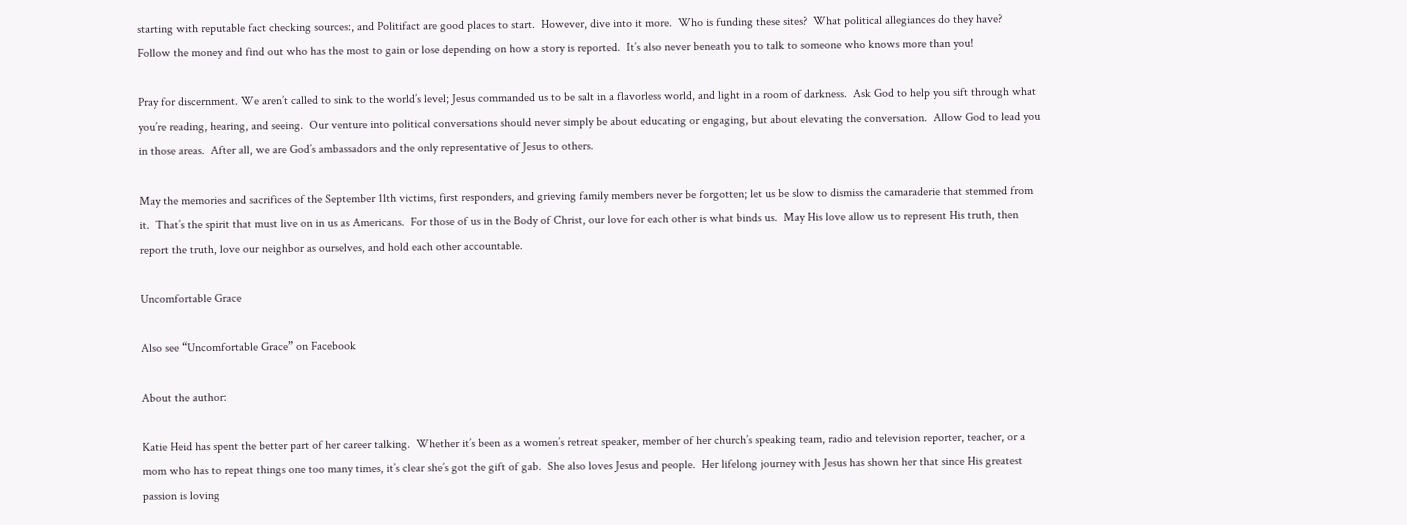starting with reputable fact checking sources:, and Politifact are good places to start.  However, dive into it more.  Who is funding these sites?  What political allegiances do they have?  Follow the money and find out who has the most to gain or lose depending on how a story is reported.  It’s also never beneath you to talk to someone who knows more than you!

Pray for discernment. We aren’t called to sink to the world’s level; Jesus commanded us to be salt in a flavorless world, and light in a room of darkness.  Ask God to help you sift through what you’re reading, hearing, and seeing.  Our venture into political conversations should never simply be about educating or engaging, but about elevating the conversation.  Allow God to lead you in those areas.  After all, we are God’s ambassadors and the only representative of Jesus to others.

May the memories and sacrifices of the September 11th victims, first responders, and grieving family members never be forgotten; let us be slow to dismiss the camaraderie that stemmed from it.  That’s the spirit that must live on in us as Americans.  For those of us in the Body of Christ, our love for each other is what binds us.  May His love allow us to represent His truth, then report the truth, love our neighbor as ourselves, and hold each other accountable.

Uncomfortable Grace

Also see “Uncomfortable Grace” on Facebook

About the author:

Katie Heid has spent the better part of her career talking.  Whether it’s been as a women’s retreat speaker, member of her church’s speaking team, radio and television reporter, teacher, or a mom who has to repeat things one too many times, it’s clear she’s got the gift of gab.  She also loves Jesus and people.  Her lifelong journey with Jesus has shown her that since His greatest passion is loving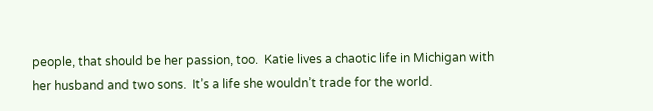people, that should be her passion, too.  Katie lives a chaotic life in Michigan with her husband and two sons.  It’s a life she wouldn’t trade for the world.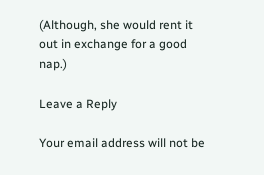(Although, she would rent it out in exchange for a good nap.)

Leave a Reply

Your email address will not be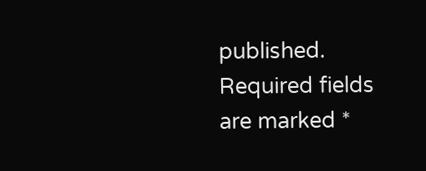published. Required fields are marked *